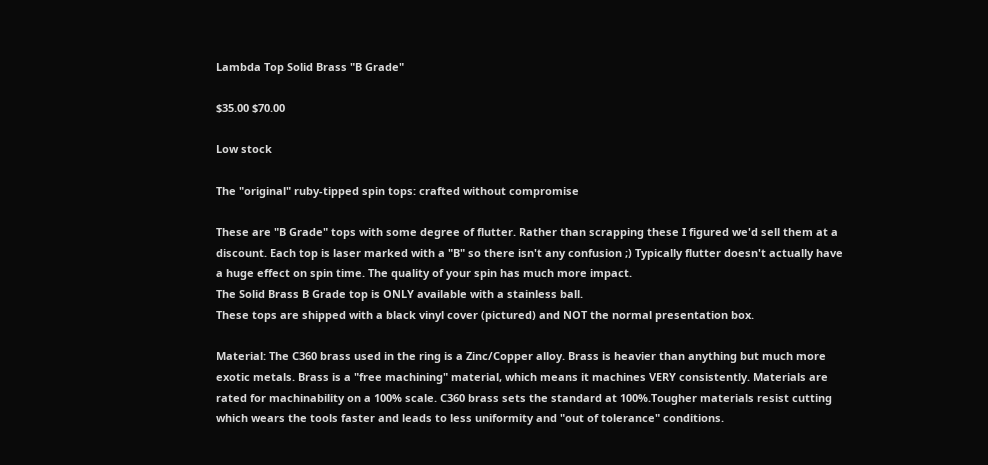Lambda Top Solid Brass "B Grade"

$35.00 $70.00

Low stock

The "original" ruby-tipped spin tops: crafted without compromise

These are "B Grade" tops with some degree of flutter. Rather than scrapping these I figured we'd sell them at a discount. Each top is laser marked with a "B" so there isn't any confusion ;) Typically flutter doesn't actually have a huge effect on spin time. The quality of your spin has much more impact.
The Solid Brass B Grade top is ONLY available with a stainless ball.
These tops are shipped with a black vinyl cover (pictured) and NOT the normal presentation box.

Material: The C360 brass used in the ring is a Zinc/Copper alloy. Brass is heavier than anything but much more exotic metals. Brass is a "free machining" material, which means it machines VERY consistently. Materials are rated for machinability on a 100% scale. C360 brass sets the standard at 100%.Tougher materials resist cutting which wears the tools faster and leads to less uniformity and "out of tolerance" conditions.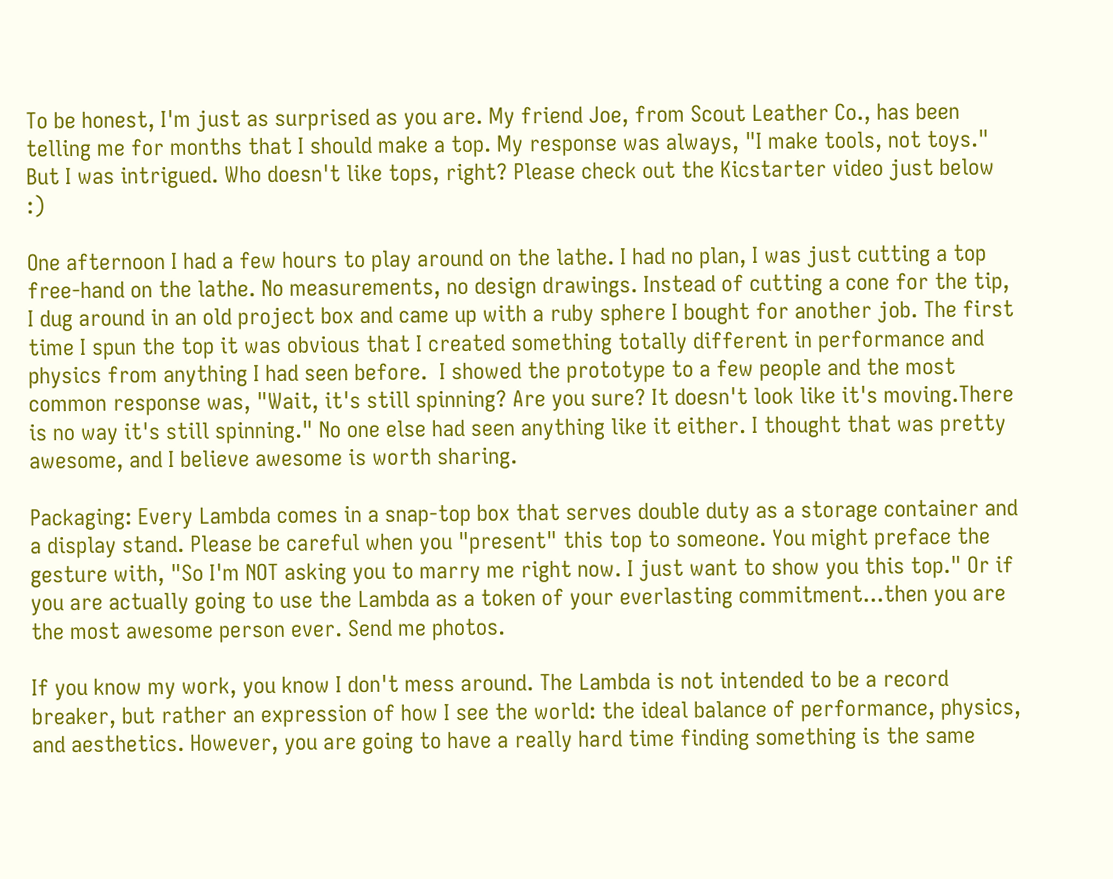To be honest, I'm just as surprised as you are. My friend Joe, from Scout Leather Co., has been telling me for months that I should make a top. My response was always, "I make tools, not toys." But I was intrigued. Who doesn't like tops, right? Please check out the Kicstarter video just below :)

One afternoon I had a few hours to play around on the lathe. I had no plan, I was just cutting a top free-hand on the lathe. No measurements, no design drawings. Instead of cutting a cone for the tip, I dug around in an old project box and came up with a ruby sphere I bought for another job. The first time I spun the top it was obvious that I created something totally different in performance and physics from anything I had seen before.  I showed the prototype to a few people and the most common response was, "Wait, it's still spinning? Are you sure? It doesn't look like it's moving.There is no way it's still spinning." No one else had seen anything like it either. I thought that was pretty awesome, and I believe awesome is worth sharing.

Packaging: Every Lambda comes in a snap-top box that serves double duty as a storage container and a display stand. Please be careful when you "present" this top to someone. You might preface the gesture with, "So I'm NOT asking you to marry me right now. I just want to show you this top." Or if you are actually going to use the Lambda as a token of your everlasting commitment...then you are the most awesome person ever. Send me photos.

If you know my work, you know I don't mess around. The Lambda is not intended to be a record breaker, but rather an expression of how I see the world: the ideal balance of performance, physics, and aesthetics. However, you are going to have a really hard time finding something is the same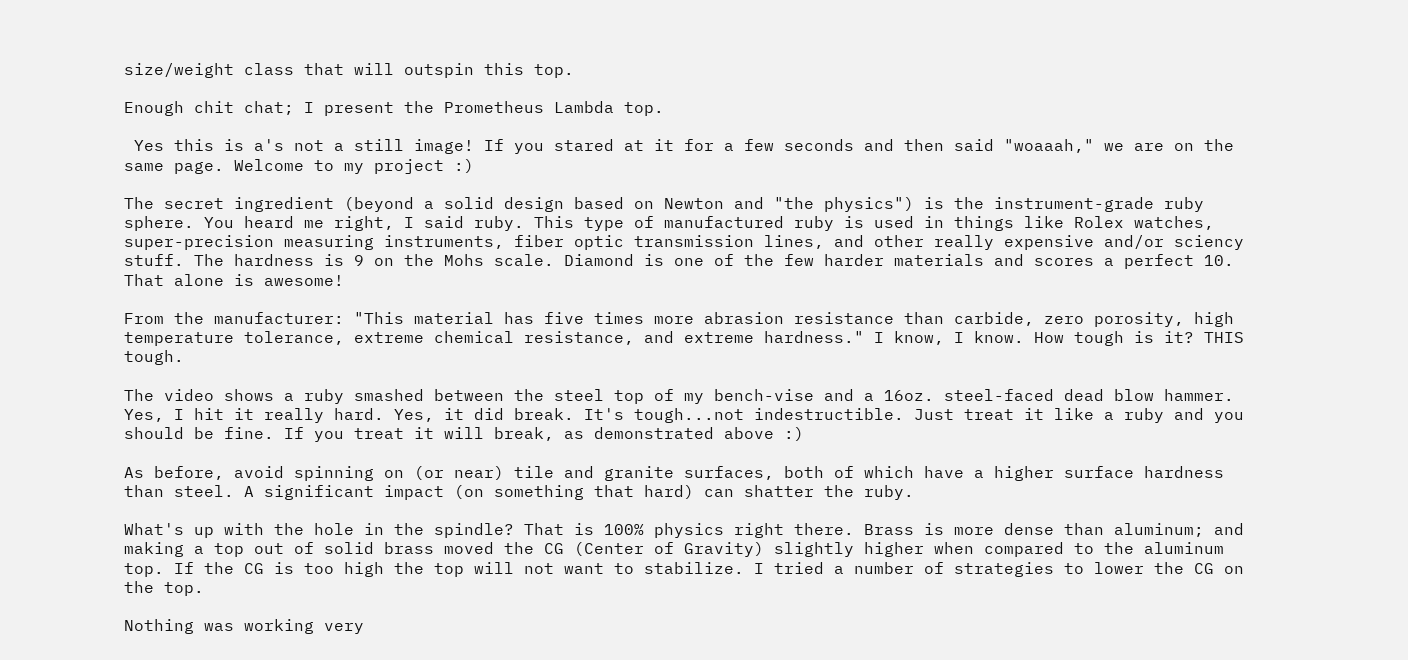size/weight class that will outspin this top.

Enough chit chat; I present the Prometheus Lambda top.

 Yes this is a's not a still image! If you stared at it for a few seconds and then said "woaaah," we are on the same page. Welcome to my project :)

The secret ingredient (beyond a solid design based on Newton and "the physics") is the instrument-grade ruby sphere. You heard me right, I said ruby. This type of manufactured ruby is used in things like Rolex watches, super-precision measuring instruments, fiber optic transmission lines, and other really expensive and/or sciency stuff. The hardness is 9 on the Mohs scale. Diamond is one of the few harder materials and scores a perfect 10. That alone is awesome!

From the manufacturer: "This material has five times more abrasion resistance than carbide, zero porosity, high temperature tolerance, extreme chemical resistance, and extreme hardness." I know, I know. How tough is it? THIS tough.

The video shows a ruby smashed between the steel top of my bench-vise and a 16oz. steel-faced dead blow hammer. Yes, I hit it really hard. Yes, it did break. It's tough...not indestructible. Just treat it like a ruby and you should be fine. If you treat it will break, as demonstrated above :)

As before, avoid spinning on (or near) tile and granite surfaces, both of which have a higher surface hardness than steel. A significant impact (on something that hard) can shatter the ruby.

What's up with the hole in the spindle? That is 100% physics right there. Brass is more dense than aluminum; and making a top out of solid brass moved the CG (Center of Gravity) slightly higher when compared to the aluminum top. If the CG is too high the top will not want to stabilize. I tried a number of strategies to lower the CG on the top.

Nothing was working very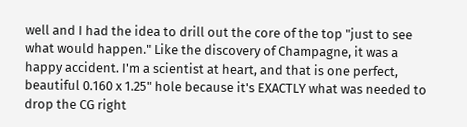well and I had the idea to drill out the core of the top "just to see what would happen." Like the discovery of Champagne, it was a happy accident. I'm a scientist at heart, and that is one perfect, beautiful 0.160 x 1.25" hole because it's EXACTLY what was needed to drop the CG right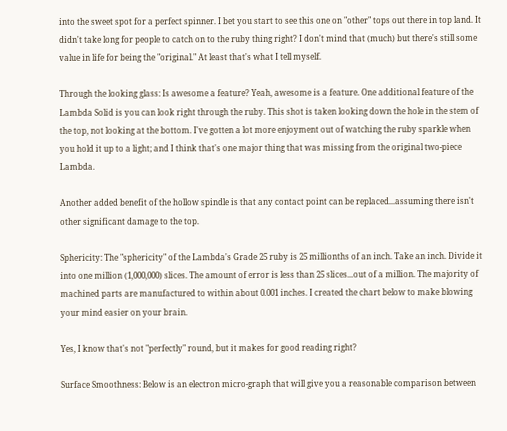into the sweet spot for a perfect spinner. I bet you start to see this one on "other" tops out there in top land. It didn't take long for people to catch on to the ruby thing right? I don't mind that (much) but there's still some value in life for being the "original." At least that's what I tell myself.

Through the looking glass: Is awesome a feature? Yeah, awesome is a feature. One additional feature of the Lambda Solid is you can look right through the ruby. This shot is taken looking down the hole in the stem of the top, not looking at the bottom. I've gotten a lot more enjoyment out of watching the ruby sparkle when you hold it up to a light; and I think that's one major thing that was missing from the original two-piece Lambda.

Another added benefit of the hollow spindle is that any contact point can be replaced...assuming there isn't other significant damage to the top.

Sphericity: The "sphericity" of the Lambda's Grade 25 ruby is 25 millionths of an inch. Take an inch. Divide it into one million (1,000,000) slices. The amount of error is less than 25 slices...out of a million. The majority of machined parts are manufactured to within about 0.001 inches. I created the chart below to make blowing your mind easier on your brain.

Yes, I know that's not "perfectly" round, but it makes for good reading right?

Surface Smoothness: Below is an electron micro-graph that will give you a reasonable comparison between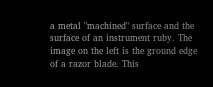a metal "machined" surface and the surface of an instrument ruby. The image on the left is the ground edge of a razor blade. This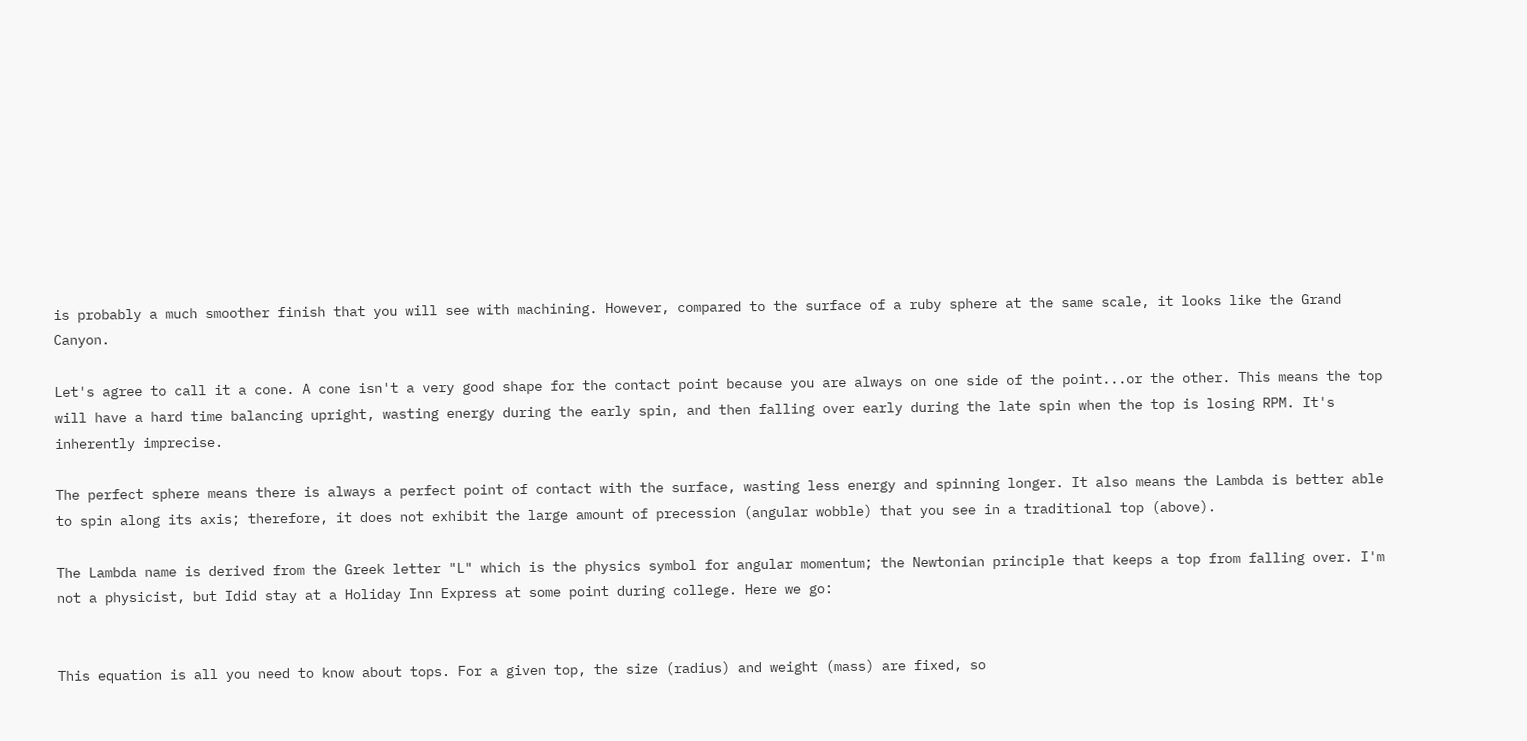is probably a much smoother finish that you will see with machining. However, compared to the surface of a ruby sphere at the same scale, it looks like the Grand Canyon.

Let's agree to call it a cone. A cone isn't a very good shape for the contact point because you are always on one side of the point...or the other. This means the top will have a hard time balancing upright, wasting energy during the early spin, and then falling over early during the late spin when the top is losing RPM. It's inherently imprecise.

The perfect sphere means there is always a perfect point of contact with the surface, wasting less energy and spinning longer. It also means the Lambda is better able to spin along its axis; therefore, it does not exhibit the large amount of precession (angular wobble) that you see in a traditional top (above).

The Lambda name is derived from the Greek letter "L" which is the physics symbol for angular momentum; the Newtonian principle that keeps a top from falling over. I'm not a physicist, but Idid stay at a Holiday Inn Express at some point during college. Here we go:


This equation is all you need to know about tops. For a given top, the size (radius) and weight (mass) are fixed, so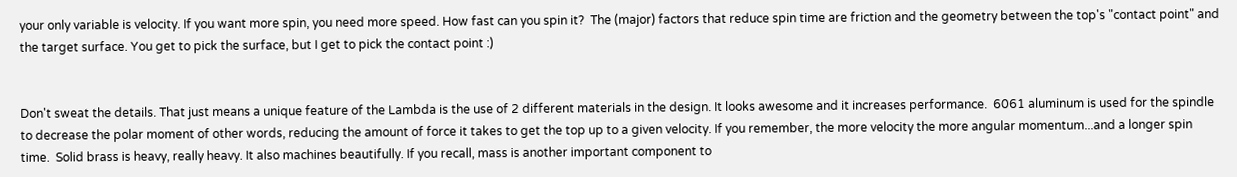your only variable is velocity. If you want more spin, you need more speed. How fast can you spin it?  The (major) factors that reduce spin time are friction and the geometry between the top's "contact point" and the target surface. You get to pick the surface, but I get to pick the contact point :)


Don't sweat the details. That just means a unique feature of the Lambda is the use of 2 different materials in the design. It looks awesome and it increases performance.  6061 aluminum is used for the spindle to decrease the polar moment of other words, reducing the amount of force it takes to get the top up to a given velocity. If you remember, the more velocity the more angular momentum...and a longer spin time.  Solid brass is heavy, really heavy. It also machines beautifully. If you recall, mass is another important component to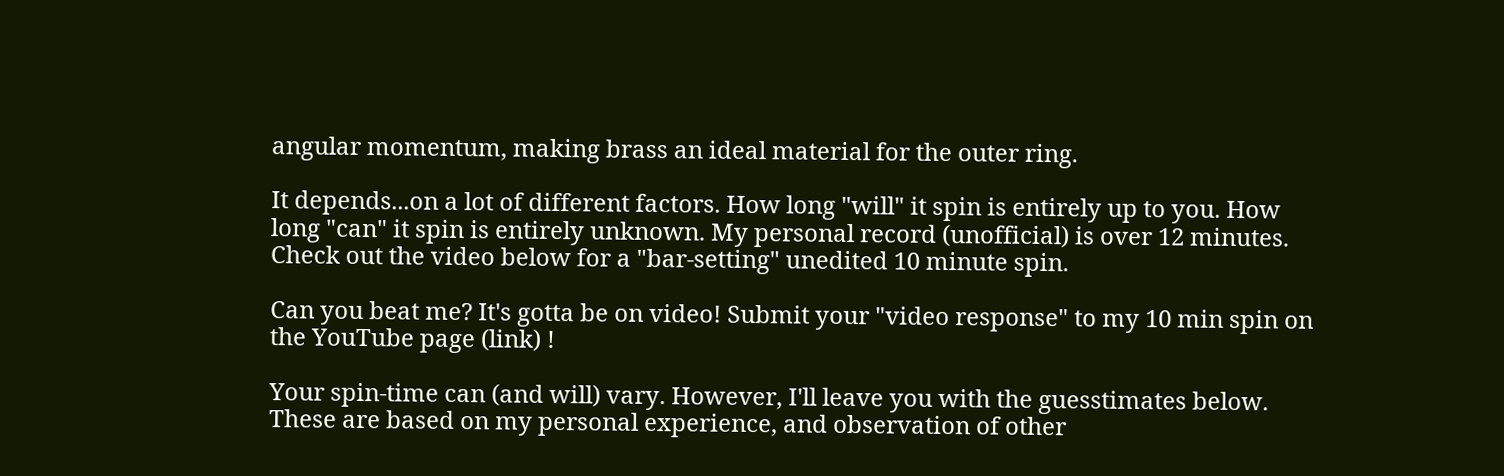angular momentum, making brass an ideal material for the outer ring.

It depends...on a lot of different factors. How long "will" it spin is entirely up to you. How long "can" it spin is entirely unknown. My personal record (unofficial) is over 12 minutes. Check out the video below for a "bar-setting" unedited 10 minute spin.

Can you beat me? It's gotta be on video! Submit your "video response" to my 10 min spin on the YouTube page (link) !

Your spin-time can (and will) vary. However, I'll leave you with the guesstimates below. These are based on my personal experience, and observation of other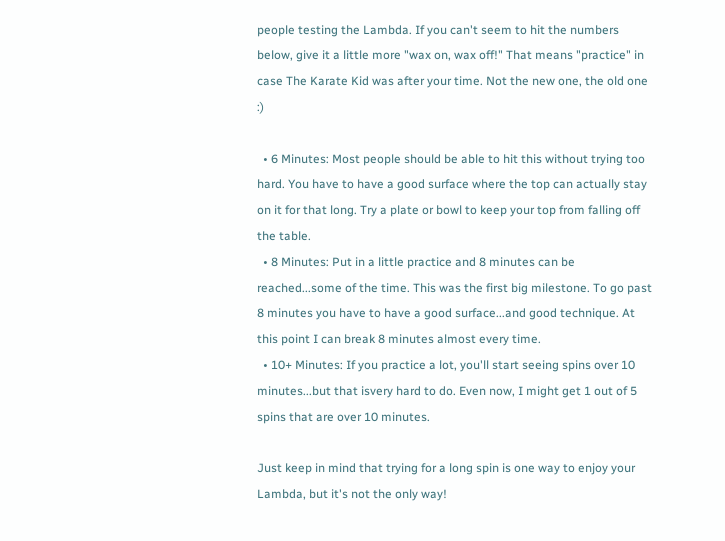people testing the Lambda. If you can't seem to hit the numbers below, give it a little more "wax on, wax off!" That means "practice" in case The Karate Kid was after your time. Not the new one, the old one :)

  • 6 Minutes: Most people should be able to hit this without trying too hard. You have to have a good surface where the top can actually stay on it for that long. Try a plate or bowl to keep your top from falling off the table.
  • 8 Minutes: Put in a little practice and 8 minutes can be reached...some of the time. This was the first big milestone. To go past 8 minutes you have to have a good surface...and good technique. At this point I can break 8 minutes almost every time.
  • 10+ Minutes: If you practice a lot, you'll start seeing spins over 10 minutes...but that isvery hard to do. Even now, I might get 1 out of 5 spins that are over 10 minutes.

Just keep in mind that trying for a long spin is one way to enjoy your Lambda, but it's not the only way!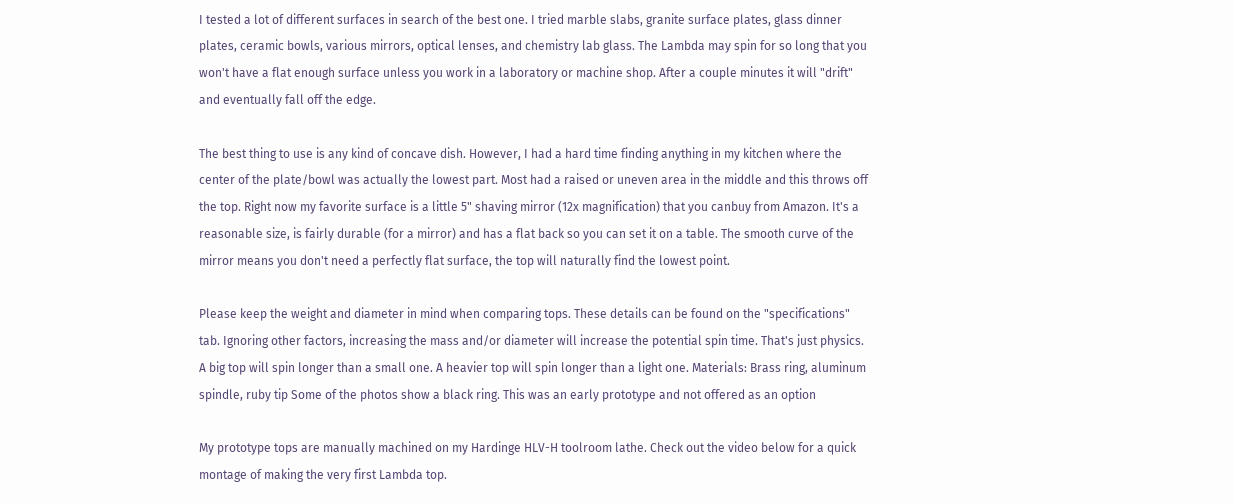I tested a lot of different surfaces in search of the best one. I tried marble slabs, granite surface plates, glass dinner plates, ceramic bowls, various mirrors, optical lenses, and chemistry lab glass. The Lambda may spin for so long that you won't have a flat enough surface unless you work in a laboratory or machine shop. After a couple minutes it will "drift" and eventually fall off the edge.

The best thing to use is any kind of concave dish. However, I had a hard time finding anything in my kitchen where the center of the plate/bowl was actually the lowest part. Most had a raised or uneven area in the middle and this throws off the top. Right now my favorite surface is a little 5" shaving mirror (12x magnification) that you canbuy from Amazon. It's a reasonable size, is fairly durable (for a mirror) and has a flat back so you can set it on a table. The smooth curve of the mirror means you don't need a perfectly flat surface, the top will naturally find the lowest point.

Please keep the weight and diameter in mind when comparing tops. These details can be found on the "specifications" tab. Ignoring other factors, increasing the mass and/or diameter will increase the potential spin time. That's just physics. A big top will spin longer than a small one. A heavier top will spin longer than a light one. Materials: Brass ring, aluminum spindle, ruby tip Some of the photos show a black ring. This was an early prototype and not offered as an option

My prototype tops are manually machined on my Hardinge HLV-H toolroom lathe. Check out the video below for a quick montage of making the very first Lambda top.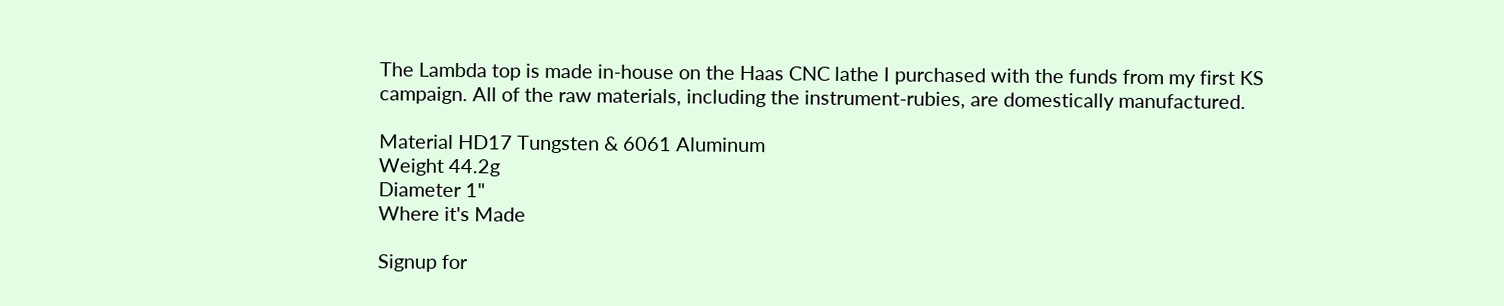The Lambda top is made in-house on the Haas CNC lathe I purchased with the funds from my first KS campaign. All of the raw materials, including the instrument-rubies, are domestically manufactured.

Material HD17 Tungsten & 6061 Aluminum
Weight 44.2g
Diameter 1"
Where it's Made

Signup for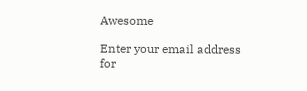Awesome

Enter your email address for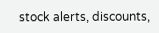stock alerts, discounts,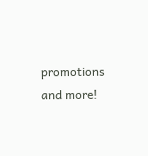promotions and more!